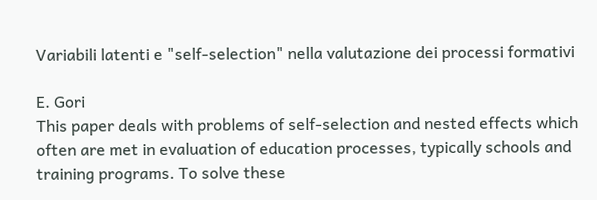Variabili latenti e "self-selection" nella valutazione dei processi formativi

E. Gori
This paper deals with problems of self-selection and nested effects which often are met in evaluation of education processes, typically schools and training programs. To solve these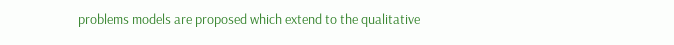problems models are proposed which extend to the qualitative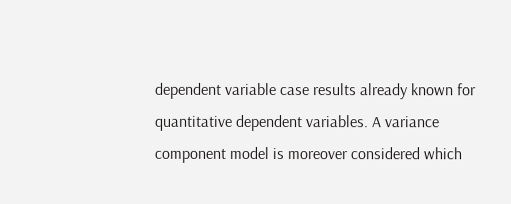dependent variable case results already known for quantitative dependent variables. A variance component model is moreover considered which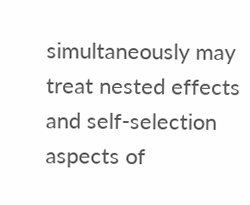simultaneously may treat nested effects and self-selection aspects of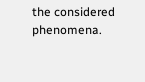the considered phenomena.